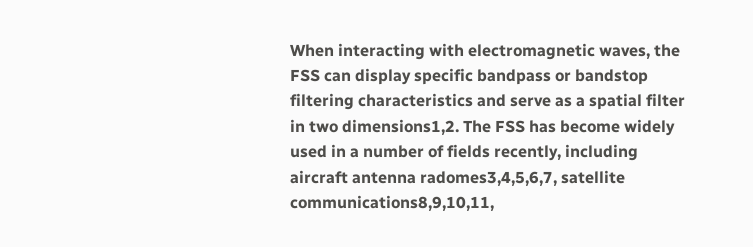When interacting with electromagnetic waves, the FSS can display specific bandpass or bandstop filtering characteristics and serve as a spatial filter in two dimensions1,2. The FSS has become widely used in a number of fields recently, including aircraft antenna radomes3,4,5,6,7, satellite communications8,9,10,11,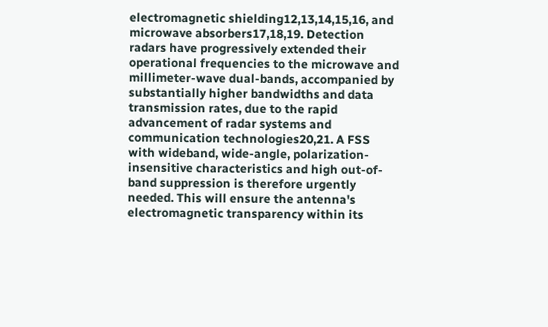electromagnetic shielding12,13,14,15,16, and microwave absorbers17,18,19. Detection radars have progressively extended their operational frequencies to the microwave and millimeter-wave dual-bands, accompanied by substantially higher bandwidths and data transmission rates, due to the rapid advancement of radar systems and communication technologies20,21. A FSS with wideband, wide-angle, polarization-insensitive characteristics and high out-of-band suppression is therefore urgently needed. This will ensure the antenna's electromagnetic transparency within its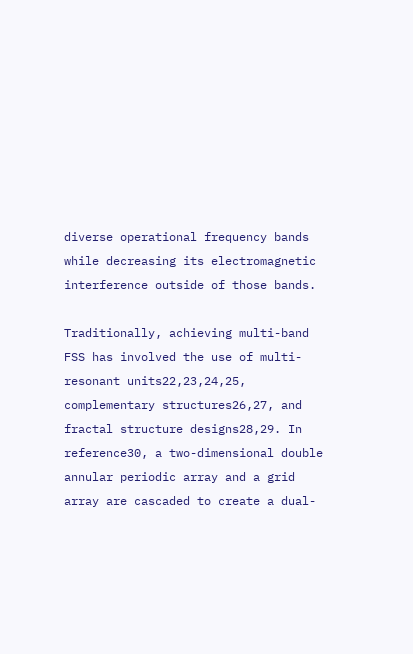diverse operational frequency bands while decreasing its electromagnetic interference outside of those bands.

Traditionally, achieving multi-band FSS has involved the use of multi-resonant units22,23,24,25, complementary structures26,27, and fractal structure designs28,29. In reference30, a two-dimensional double annular periodic array and a grid array are cascaded to create a dual-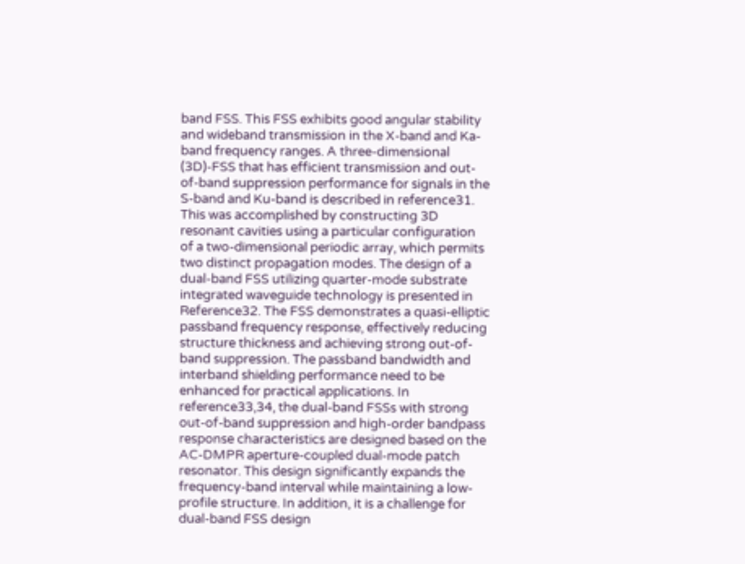band FSS. This FSS exhibits good angular stability and wideband transmission in the X-band and Ka-band frequency ranges. A three-dimensional (3D)-FSS that has efficient transmission and out-of-band suppression performance for signals in the S-band and Ku-band is described in reference31. This was accomplished by constructing 3D resonant cavities using a particular configuration of a two-dimensional periodic array, which permits two distinct propagation modes. The design of a dual-band FSS utilizing quarter-mode substrate integrated waveguide technology is presented in Reference32. The FSS demonstrates a quasi-elliptic passband frequency response, effectively reducing structure thickness and achieving strong out-of-band suppression. The passband bandwidth and interband shielding performance need to be enhanced for practical applications. In reference33,34, the dual-band FSSs with strong out-of-band suppression and high-order bandpass response characteristics are designed based on the AC-DMPR aperture-coupled dual-mode patch resonator. This design significantly expands the frequency-band interval while maintaining a low-profile structure. In addition, it is a challenge for dual-band FSS design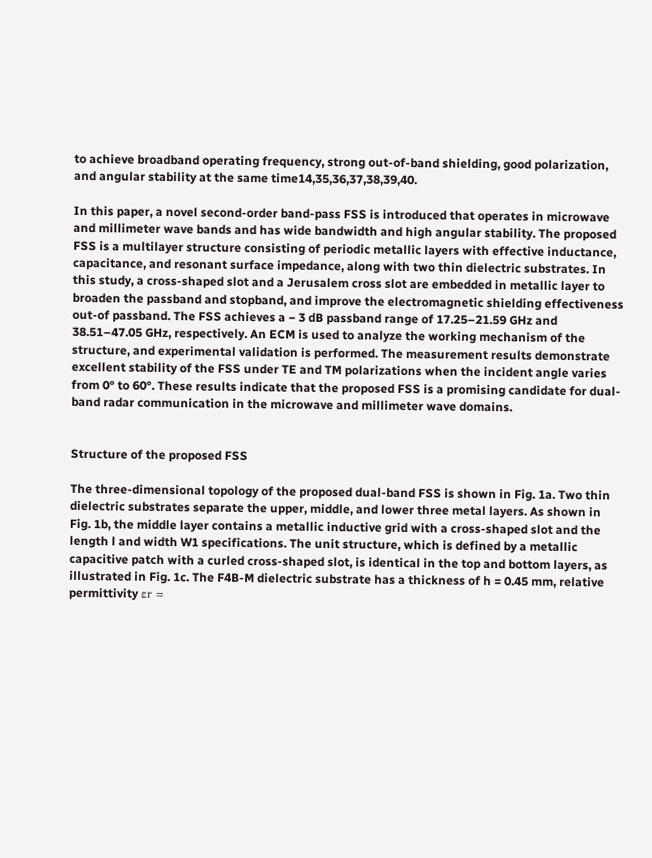to achieve broadband operating frequency, strong out-of-band shielding, good polarization, and angular stability at the same time14,35,36,37,38,39,40.

In this paper, a novel second-order band-pass FSS is introduced that operates in microwave and millimeter wave bands and has wide bandwidth and high angular stability. The proposed FSS is a multilayer structure consisting of periodic metallic layers with effective inductance, capacitance, and resonant surface impedance, along with two thin dielectric substrates. In this study, a cross-shaped slot and a Jerusalem cross slot are embedded in metallic layer to broaden the passband and stopband, and improve the electromagnetic shielding effectiveness out-of passband. The FSS achieves a − 3 dB passband range of 17.25–21.59 GHz and 38.51–47.05 GHz, respectively. An ECM is used to analyze the working mechanism of the structure, and experimental validation is performed. The measurement results demonstrate excellent stability of the FSS under TE and TM polarizations when the incident angle varies from 0° to 60°. These results indicate that the proposed FSS is a promising candidate for dual-band radar communication in the microwave and millimeter wave domains.


Structure of the proposed FSS

The three-dimensional topology of the proposed dual-band FSS is shown in Fig. 1a. Two thin dielectric substrates separate the upper, middle, and lower three metal layers. As shown in Fig. 1b, the middle layer contains a metallic inductive grid with a cross-shaped slot and the length l and width W1 specifications. The unit structure, which is defined by a metallic capacitive patch with a curled cross-shaped slot, is identical in the top and bottom layers, as illustrated in Fig. 1c. The F4B-M dielectric substrate has a thickness of h = 0.45 mm, relative permittivity εr =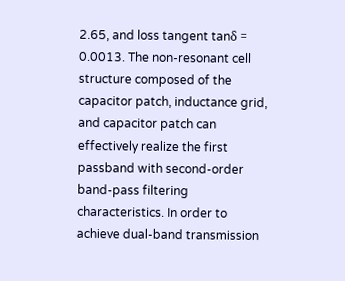2.65, and loss tangent tanδ = 0.0013. The non-resonant cell structure composed of the capacitor patch, inductance grid, and capacitor patch can effectively realize the first passband with second-order band-pass filtering characteristics. In order to achieve dual-band transmission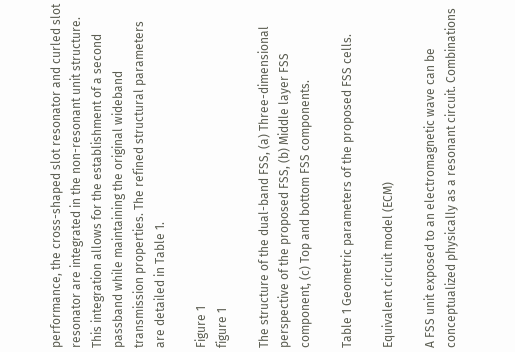performance, the cross-shaped slot resonator and curled slot resonator are integrated in the non-resonant unit structure. This integration allows for the establishment of a second passband while maintaining the original wideband transmission properties. The refined structural parameters are detailed in Table 1.

Figure 1
figure 1

The structure of the dual-band FSS, (a) Three-dimensional perspective of the proposed FSS, (b) Middle layer FSS component, (c) Top and bottom FSS components.

Table 1 Geometric parameters of the proposed FSS cells.

Equivalent circuit model (ECM)

A FSS unit exposed to an electromagnetic wave can be conceptualized physically as a resonant circuit. Combinations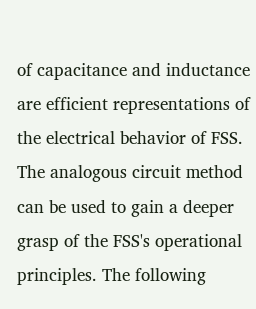of capacitance and inductance are efficient representations of the electrical behavior of FSS. The analogous circuit method can be used to gain a deeper grasp of the FSS's operational principles. The following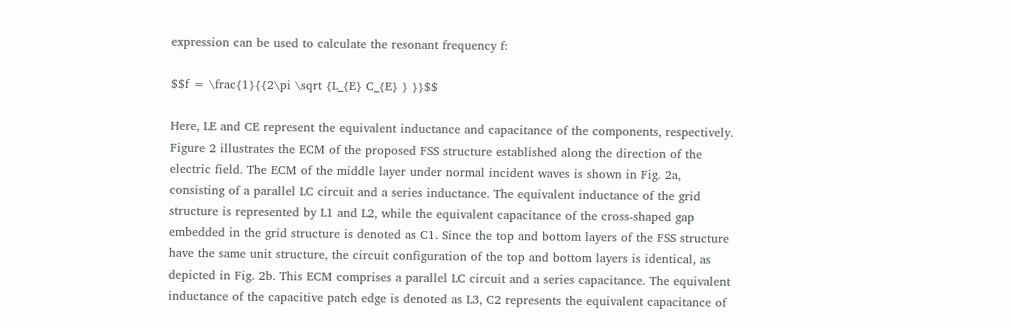expression can be used to calculate the resonant frequency f:

$$f = \frac{1}{{2\pi \sqrt {L_{E} C_{E} } }}$$

Here, LE and CE represent the equivalent inductance and capacitance of the components, respectively. Figure 2 illustrates the ECM of the proposed FSS structure established along the direction of the electric field. The ECM of the middle layer under normal incident waves is shown in Fig. 2a, consisting of a parallel LC circuit and a series inductance. The equivalent inductance of the grid structure is represented by L1 and L2, while the equivalent capacitance of the cross-shaped gap embedded in the grid structure is denoted as C1. Since the top and bottom layers of the FSS structure have the same unit structure, the circuit configuration of the top and bottom layers is identical, as depicted in Fig. 2b. This ECM comprises a parallel LC circuit and a series capacitance. The equivalent inductance of the capacitive patch edge is denoted as L3, C2 represents the equivalent capacitance of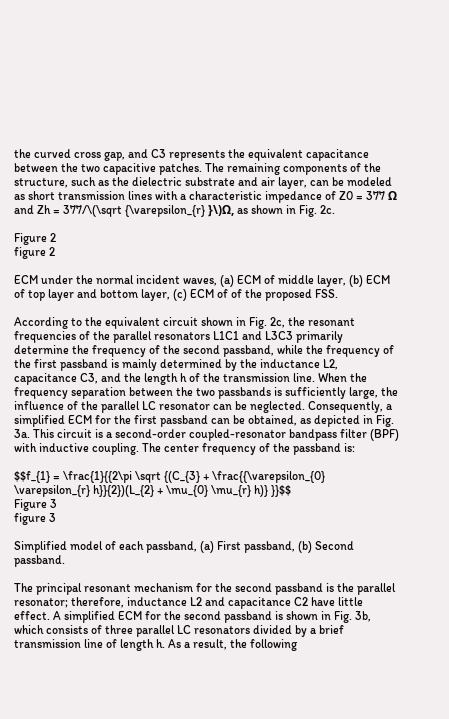the curved cross gap, and C3 represents the equivalent capacitance between the two capacitive patches. The remaining components of the structure, such as the dielectric substrate and air layer, can be modeled as short transmission lines with a characteristic impedance of Z0 = 377 Ω and Zh = 377/\(\sqrt {\varepsilon_{r} }\)Ω, as shown in Fig. 2c.

Figure 2
figure 2

ECM under the normal incident waves, (a) ECM of middle layer, (b) ECM of top layer and bottom layer, (c) ECM of of the proposed FSS.

According to the equivalent circuit shown in Fig. 2c, the resonant frequencies of the parallel resonators L1C1 and L3C3 primarily determine the frequency of the second passband, while the frequency of the first passband is mainly determined by the inductance L2, capacitance C3, and the length h of the transmission line. When the frequency separation between the two passbands is sufficiently large, the influence of the parallel LC resonator can be neglected. Consequently, a simplified ECM for the first passband can be obtained, as depicted in Fig. 3a. This circuit is a second-order coupled-resonator bandpass filter (BPF) with inductive coupling. The center frequency of the passband is:

$$f_{1} = \frac{1}{{2\pi \sqrt {(C_{3} + \frac{{\varepsilon_{0} \varepsilon_{r} h}}{2})(L_{2} + \mu_{0} \mu_{r} h)} }}$$
Figure 3
figure 3

Simplified model of each passband, (a) First passband, (b) Second passband.

The principal resonant mechanism for the second passband is the parallel resonator; therefore, inductance L2 and capacitance C2 have little effect. A simplified ECM for the second passband is shown in Fig. 3b, which consists of three parallel LC resonators divided by a brief transmission line of length h. As a result, the following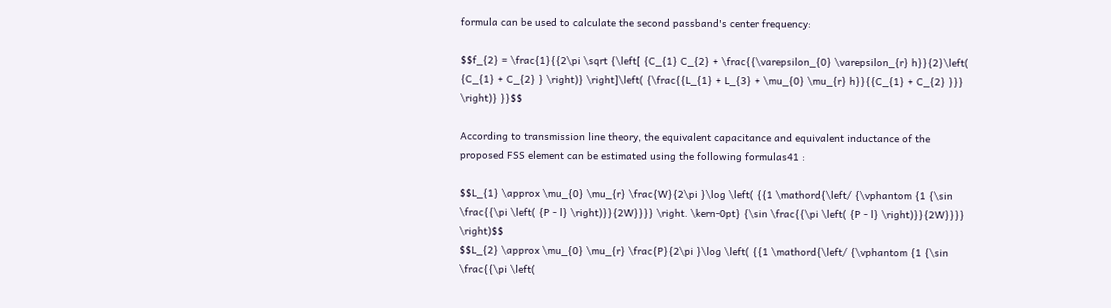formula can be used to calculate the second passband's center frequency:

$$f_{2} = \frac{1}{{2\pi \sqrt {\left[ {C_{1} C_{2} + \frac{{\varepsilon_{0} \varepsilon_{r} h}}{2}\left( {C_{1} + C_{2} } \right)} \right]\left( {\frac{{L_{1} + L_{3} + \mu_{0} \mu_{r} h}}{{C_{1} + C_{2} }}} \right)} }}$$

According to transmission line theory, the equivalent capacitance and equivalent inductance of the proposed FSS element can be estimated using the following formulas41 :

$$L_{1} \approx \mu_{0} \mu_{r} \frac{W}{2\pi }\log \left( {{1 \mathord{\left/ {\vphantom {1 {\sin \frac{{\pi \left( {P - l} \right)}}{2W}}}} \right. \kern-0pt} {\sin \frac{{\pi \left( {P - l} \right)}}{2W}}}} \right)$$
$$L_{2} \approx \mu_{0} \mu_{r} \frac{P}{2\pi }\log \left( {{1 \mathord{\left/ {\vphantom {1 {\sin \frac{{\pi \left(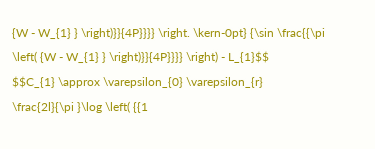{W - W_{1} } \right)}}{4P}}}} \right. \kern-0pt} {\sin \frac{{\pi \left( {W - W_{1} } \right)}}{4P}}}} \right) - L_{1}$$
$$C_{1} \approx \varepsilon_{0} \varepsilon_{r} \frac{2l}{\pi }\log \left( {{1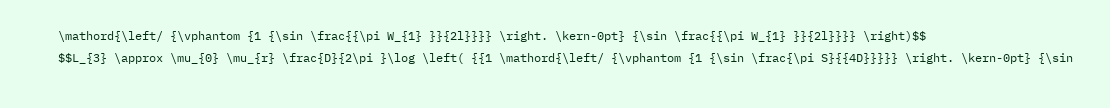\mathord{\left/ {\vphantom {1 {\sin \frac{{\pi W_{1} }}{2l}}}} \right. \kern-0pt} {\sin \frac{{\pi W_{1} }}{2l}}}} \right)$$
$$L_{3} \approx \mu_{0} \mu_{r} \frac{D}{2\pi }\log \left( {{1 \mathord{\left/ {\vphantom {1 {\sin \frac{\pi S}{{4D}}}}} \right. \kern-0pt} {\sin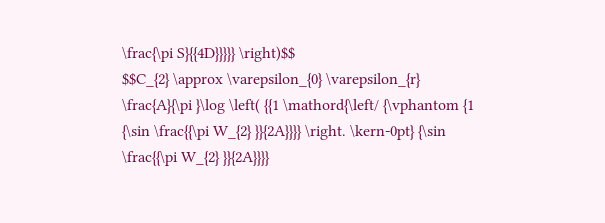\frac{\pi S}{{4D}}}}} \right)$$
$$C_{2} \approx \varepsilon_{0} \varepsilon_{r} \frac{A}{\pi }\log \left( {{1 \mathord{\left/ {\vphantom {1 {\sin \frac{{\pi W_{2} }}{2A}}}} \right. \kern-0pt} {\sin \frac{{\pi W_{2} }}{2A}}}}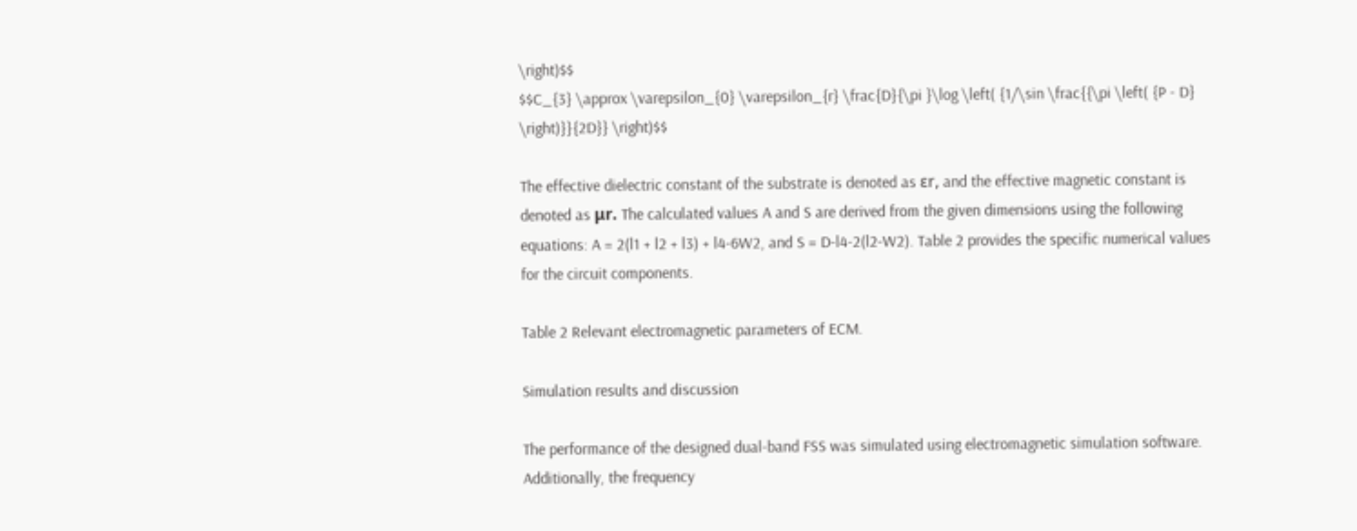\right)$$
$$C_{3} \approx \varepsilon_{0} \varepsilon_{r} \frac{D}{\pi }\log \left( {1/\sin \frac{{\pi \left( {P - D} \right)}}{2D}} \right)$$

The effective dielectric constant of the substrate is denoted as ɛr, and the effective magnetic constant is denoted as μr. The calculated values A and S are derived from the given dimensions using the following equations: A = 2(l1 + l2 + l3) + l4-6W2, and S = D-l4-2(l2-W2). Table 2 provides the specific numerical values for the circuit components.

Table 2 Relevant electromagnetic parameters of ECM.

Simulation results and discussion

The performance of the designed dual-band FSS was simulated using electromagnetic simulation software. Additionally, the frequency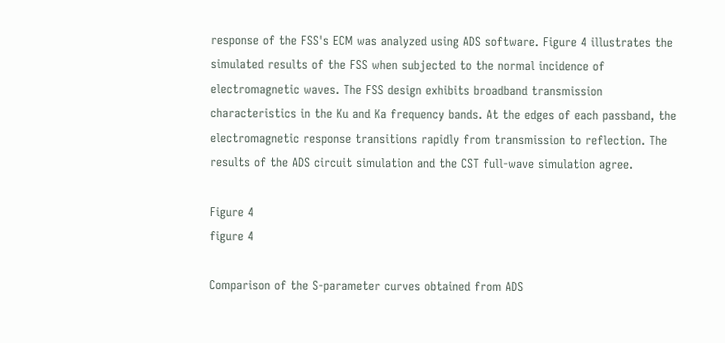response of the FSS's ECM was analyzed using ADS software. Figure 4 illustrates the simulated results of the FSS when subjected to the normal incidence of electromagnetic waves. The FSS design exhibits broadband transmission characteristics in the Ku and Ka frequency bands. At the edges of each passband, the electromagnetic response transitions rapidly from transmission to reflection. The results of the ADS circuit simulation and the CST full-wave simulation agree.

Figure 4
figure 4

Comparison of the S-parameter curves obtained from ADS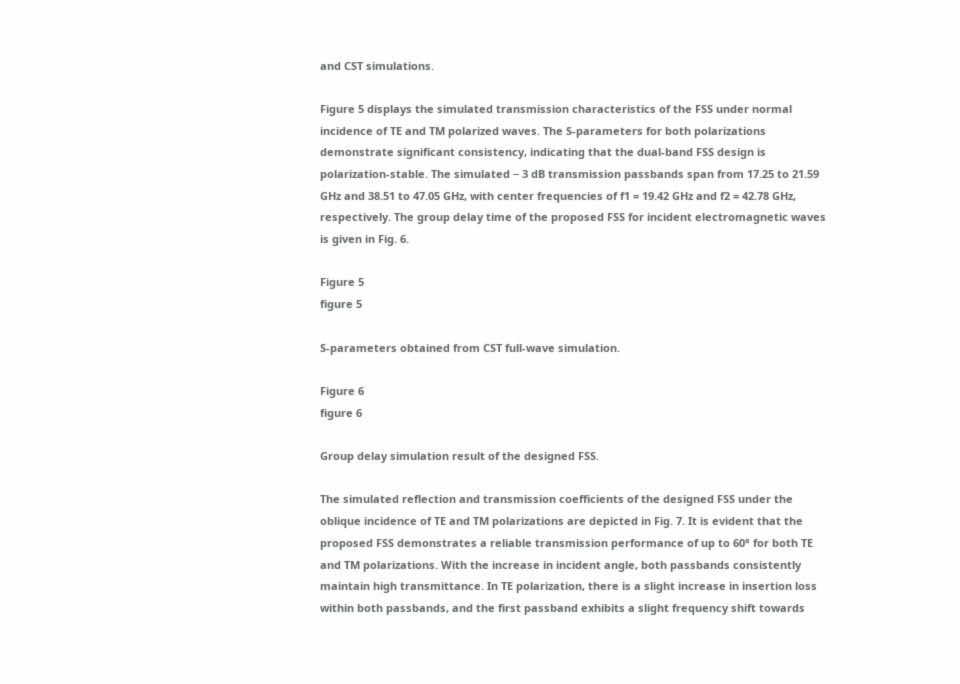and CST simulations.

Figure 5 displays the simulated transmission characteristics of the FSS under normal incidence of TE and TM polarized waves. The S-parameters for both polarizations demonstrate significant consistency, indicating that the dual-band FSS design is polarization-stable. The simulated − 3 dB transmission passbands span from 17.25 to 21.59 GHz and 38.51 to 47.05 GHz, with center frequencies of f1 = 19.42 GHz and f2 = 42.78 GHz, respectively. The group delay time of the proposed FSS for incident electromagnetic waves is given in Fig. 6.

Figure 5
figure 5

S-parameters obtained from CST full-wave simulation.

Figure 6
figure 6

Group delay simulation result of the designed FSS.

The simulated reflection and transmission coefficients of the designed FSS under the oblique incidence of TE and TM polarizations are depicted in Fig. 7. It is evident that the proposed FSS demonstrates a reliable transmission performance of up to 60° for both TE and TM polarizations. With the increase in incident angle, both passbands consistently maintain high transmittance. In TE polarization, there is a slight increase in insertion loss within both passbands, and the first passband exhibits a slight frequency shift towards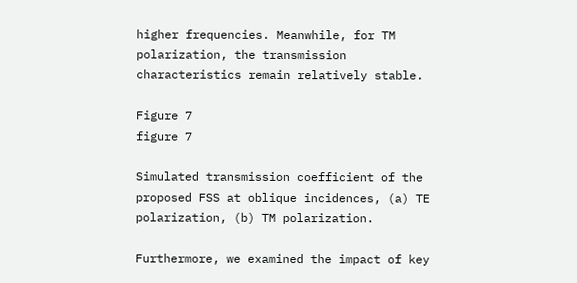higher frequencies. Meanwhile, for TM polarization, the transmission characteristics remain relatively stable.

Figure 7
figure 7

Simulated transmission coefficient of the proposed FSS at oblique incidences, (a) TE polarization, (b) TM polarization.

Furthermore, we examined the impact of key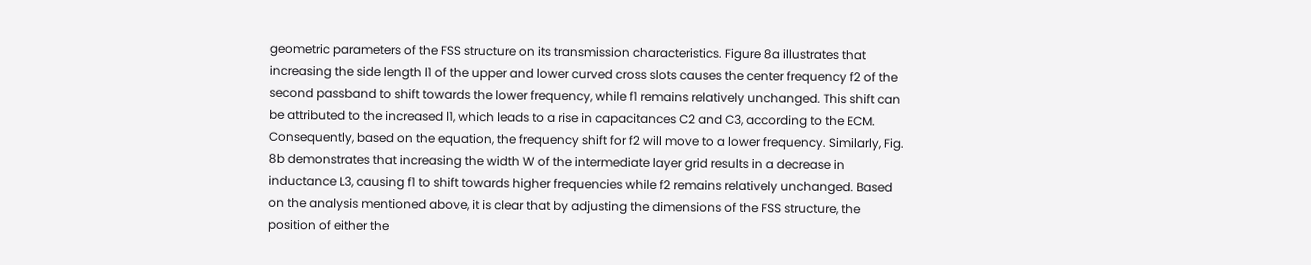geometric parameters of the FSS structure on its transmission characteristics. Figure 8a illustrates that increasing the side length l1 of the upper and lower curved cross slots causes the center frequency f2 of the second passband to shift towards the lower frequency, while f1 remains relatively unchanged. This shift can be attributed to the increased l1, which leads to a rise in capacitances C2 and C3, according to the ECM. Consequently, based on the equation, the frequency shift for f2 will move to a lower frequency. Similarly, Fig. 8b demonstrates that increasing the width W of the intermediate layer grid results in a decrease in inductance L3, causing f1 to shift towards higher frequencies while f2 remains relatively unchanged. Based on the analysis mentioned above, it is clear that by adjusting the dimensions of the FSS structure, the position of either the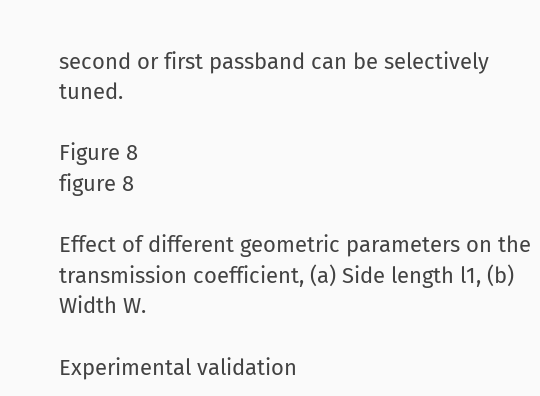second or first passband can be selectively tuned.

Figure 8
figure 8

Effect of different geometric parameters on the transmission coefficient, (a) Side length l1, (b) Width W.

Experimental validation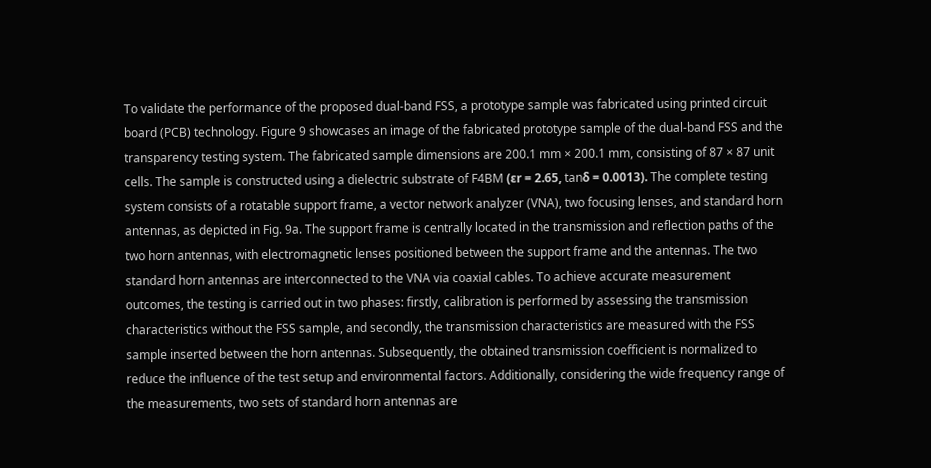To validate the performance of the proposed dual-band FSS, a prototype sample was fabricated using printed circuit board (PCB) technology. Figure 9 showcases an image of the fabricated prototype sample of the dual-band FSS and the transparency testing system. The fabricated sample dimensions are 200.1 mm × 200.1 mm, consisting of 87 × 87 unit cells. The sample is constructed using a dielectric substrate of F4BM (εr = 2.65, tanδ = 0.0013). The complete testing system consists of a rotatable support frame, a vector network analyzer (VNA), two focusing lenses, and standard horn antennas, as depicted in Fig. 9a. The support frame is centrally located in the transmission and reflection paths of the two horn antennas, with electromagnetic lenses positioned between the support frame and the antennas. The two standard horn antennas are interconnected to the VNA via coaxial cables. To achieve accurate measurement outcomes, the testing is carried out in two phases: firstly, calibration is performed by assessing the transmission characteristics without the FSS sample, and secondly, the transmission characteristics are measured with the FSS sample inserted between the horn antennas. Subsequently, the obtained transmission coefficient is normalized to reduce the influence of the test setup and environmental factors. Additionally, considering the wide frequency range of the measurements, two sets of standard horn antennas are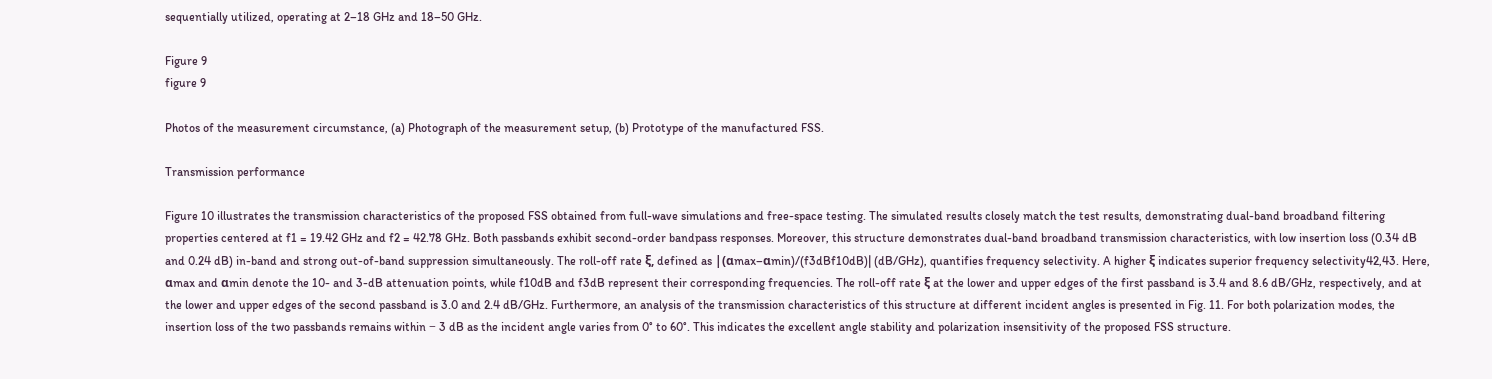sequentially utilized, operating at 2–18 GHz and 18–50 GHz.

Figure 9
figure 9

Photos of the measurement circumstance, (a) Photograph of the measurement setup, (b) Prototype of the manufactured FSS.

Transmission performance

Figure 10 illustrates the transmission characteristics of the proposed FSS obtained from full-wave simulations and free-space testing. The simulated results closely match the test results, demonstrating dual-band broadband filtering properties centered at f1 = 19.42 GHz and f2 = 42.78 GHz. Both passbands exhibit second-order bandpass responses. Moreover, this structure demonstrates dual-band broadband transmission characteristics, with low insertion loss (0.34 dB and 0.24 dB) in-band and strong out-of-band suppression simultaneously. The roll-off rate ξ, defined as |(αmax–αmin)/(f3dBf10dB)| (dB/GHz), quantifies frequency selectivity. A higher ξ indicates superior frequency selectivity42,43. Here, αmax and αmin denote the 10- and 3-dB attenuation points, while f10dB and f3dB represent their corresponding frequencies. The roll-off rate ξ at the lower and upper edges of the first passband is 3.4 and 8.6 dB/GHz, respectively, and at the lower and upper edges of the second passband is 3.0 and 2.4 dB/GHz. Furthermore, an analysis of the transmission characteristics of this structure at different incident angles is presented in Fig. 11. For both polarization modes, the insertion loss of the two passbands remains within − 3 dB as the incident angle varies from 0° to 60°. This indicates the excellent angle stability and polarization insensitivity of the proposed FSS structure.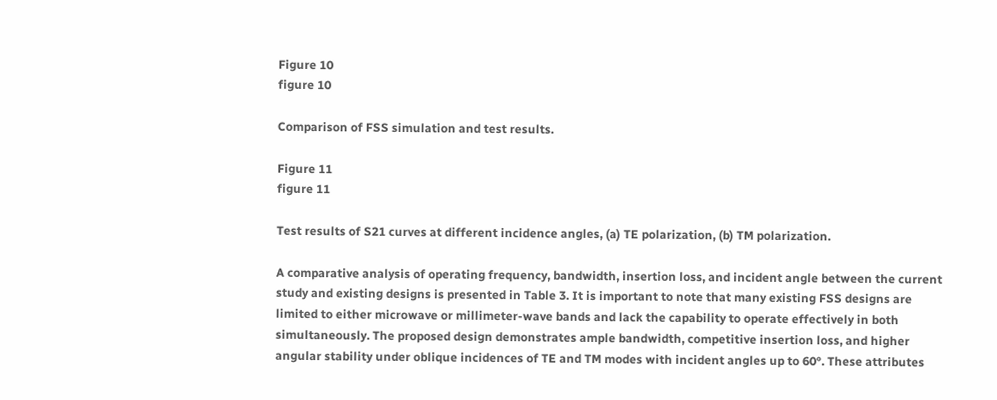Figure 10
figure 10

Comparison of FSS simulation and test results.

Figure 11
figure 11

Test results of S21 curves at different incidence angles, (a) TE polarization, (b) TM polarization.

A comparative analysis of operating frequency, bandwidth, insertion loss, and incident angle between the current study and existing designs is presented in Table 3. It is important to note that many existing FSS designs are limited to either microwave or millimeter-wave bands and lack the capability to operate effectively in both simultaneously. The proposed design demonstrates ample bandwidth, competitive insertion loss, and higher angular stability under oblique incidences of TE and TM modes with incident angles up to 60°. These attributes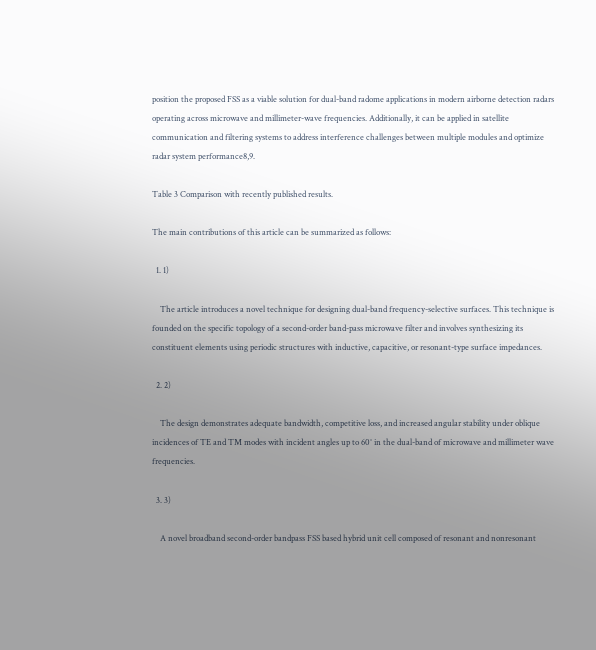position the proposed FSS as a viable solution for dual-band radome applications in modern airborne detection radars operating across microwave and millimeter-wave frequencies. Additionally, it can be applied in satellite communication and filtering systems to address interference challenges between multiple modules and optimize radar system performance8,9.

Table 3 Comparison with recently published results.

The main contributions of this article can be summarized as follows:

  1. 1)

    The article introduces a novel technique for designing dual-band frequency-selective surfaces. This technique is founded on the specific topology of a second-order band-pass microwave filter and involves synthesizing its constituent elements using periodic structures with inductive, capacitive, or resonant-type surface impedances.

  2. 2)

    The design demonstrates adequate bandwidth, competitive loss, and increased angular stability under oblique incidences of TE and TM modes with incident angles up to 60° in the dual-band of microwave and millimeter wave frequencies.

  3. 3)

    A novel broadband second-order bandpass FSS based hybrid unit cell composed of resonant and nonresonant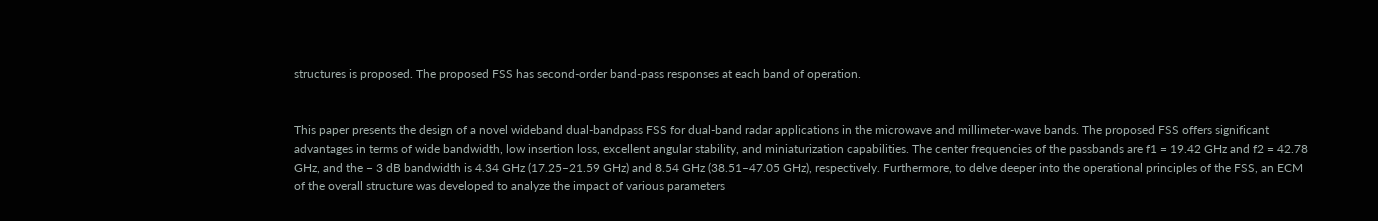structures is proposed. The proposed FSS has second-order band-pass responses at each band of operation.


This paper presents the design of a novel wideband dual-bandpass FSS for dual-band radar applications in the microwave and millimeter-wave bands. The proposed FSS offers significant advantages in terms of wide bandwidth, low insertion loss, excellent angular stability, and miniaturization capabilities. The center frequencies of the passbands are f1 = 19.42 GHz and f2 = 42.78 GHz, and the − 3 dB bandwidth is 4.34 GHz (17.25–21.59 GHz) and 8.54 GHz (38.51–47.05 GHz), respectively. Furthermore, to delve deeper into the operational principles of the FSS, an ECM of the overall structure was developed to analyze the impact of various parameters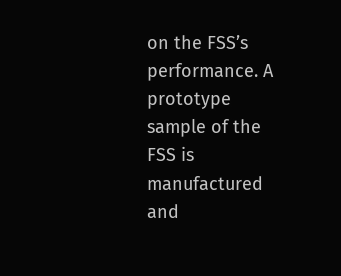on the FSS’s performance. A prototype sample of the FSS is manufactured and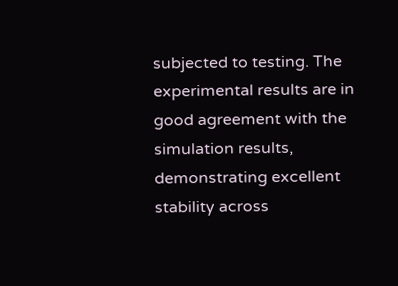subjected to testing. The experimental results are in good agreement with the simulation results, demonstrating excellent stability across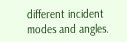different incident modes and angles.